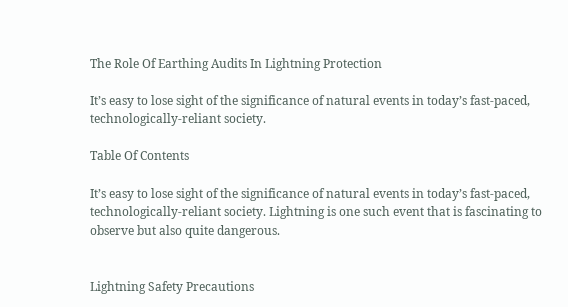The Role Of Earthing Audits In Lightning Protection

It’s easy to lose sight of the significance of natural events in today’s fast-paced, technologically-reliant society.

Table Of Contents

It’s easy to lose sight of the significance of natural events in today’s fast-paced, technologically-reliant society. Lightning is one such event that is fascinating to observe but also quite dangerous.


Lightning Safety Precautions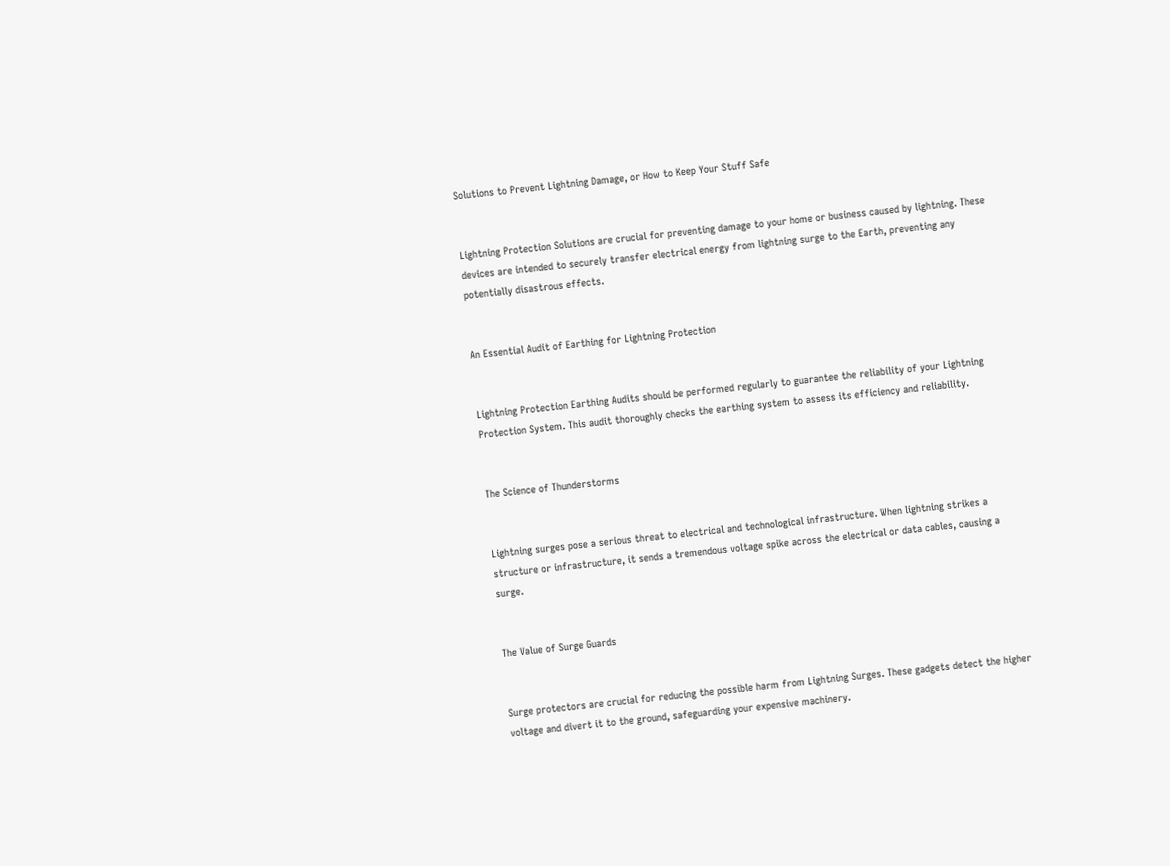Solutions to Prevent Lightning Damage, or How to Keep Your Stuff Safe


Lightning Protection Solutions are crucial for preventing damage to your home or business caused by lightning. These devices are intended to securely transfer electrical energy from lightning surge to the Earth, preventing any potentially disastrous effects.


An Essential Audit of Earthing for Lightning Protection


Lightning Protection Earthing Audits should be performed regularly to guarantee the reliability of your Lightning Protection System. This audit thoroughly checks the earthing system to assess its efficiency and reliability.


The Science of Thunderstorms


Lightning surges pose a serious threat to electrical and technological infrastructure. When lightning strikes a structure or infrastructure, it sends a tremendous voltage spike across the electrical or data cables, causing a surge.


The Value of Surge Guards


Surge protectors are crucial for reducing the possible harm from Lightning Surges. These gadgets detect the higher voltage and divert it to the ground, safeguarding your expensive machinery.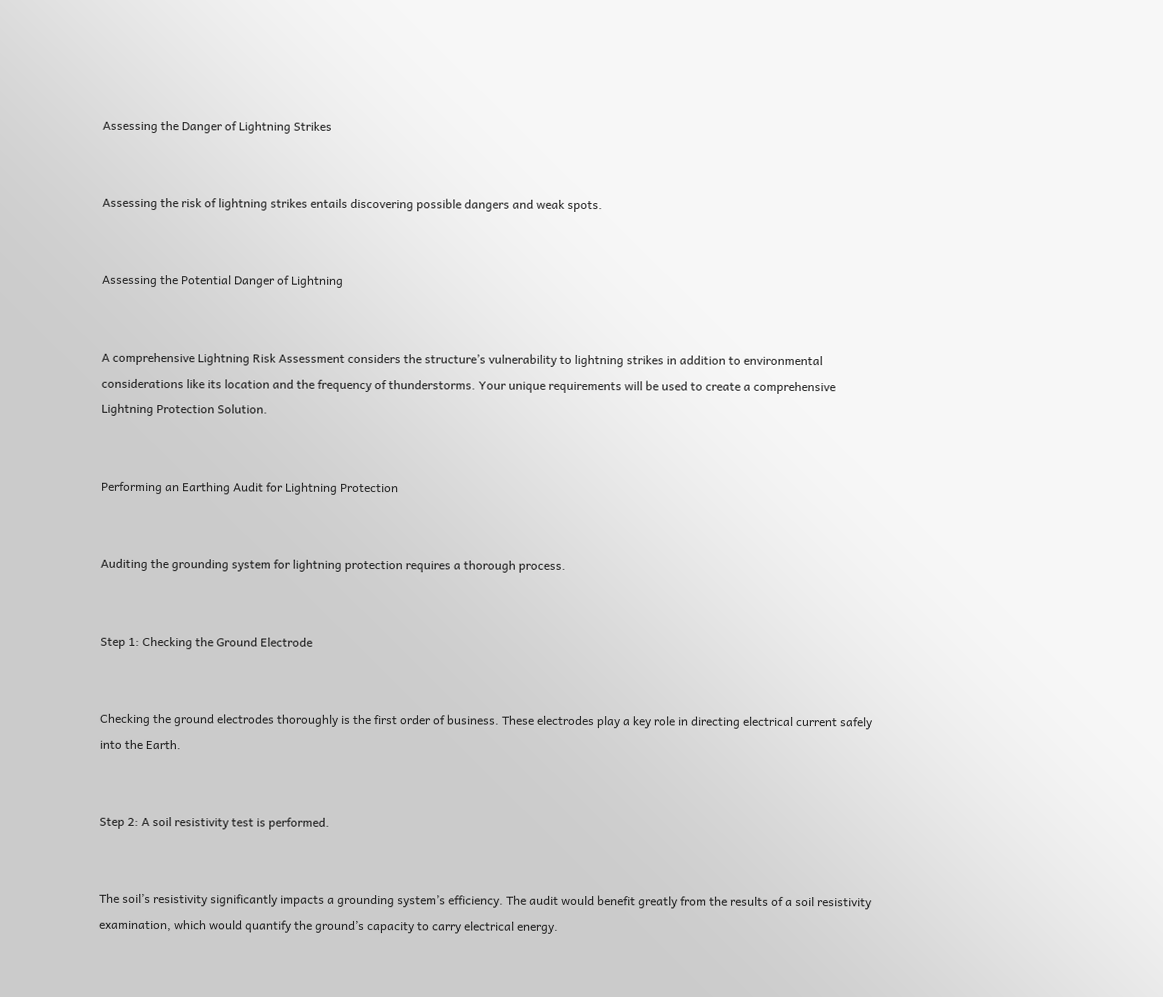Assessing the Danger of Lightning Strikes


Assessing the risk of lightning strikes entails discovering possible dangers and weak spots.


Assessing the Potential Danger of Lightning


A comprehensive Lightning Risk Assessment considers the structure’s vulnerability to lightning strikes in addition to environmental considerations like its location and the frequency of thunderstorms. Your unique requirements will be used to create a comprehensive Lightning Protection Solution.


Performing an Earthing Audit for Lightning Protection


Auditing the grounding system for lightning protection requires a thorough process.


Step 1: Checking the Ground Electrode


Checking the ground electrodes thoroughly is the first order of business. These electrodes play a key role in directing electrical current safely into the Earth.


Step 2: A soil resistivity test is performed.


The soil’s resistivity significantly impacts a grounding system’s efficiency. The audit would benefit greatly from the results of a soil resistivity examination, which would quantify the ground’s capacity to carry electrical energy.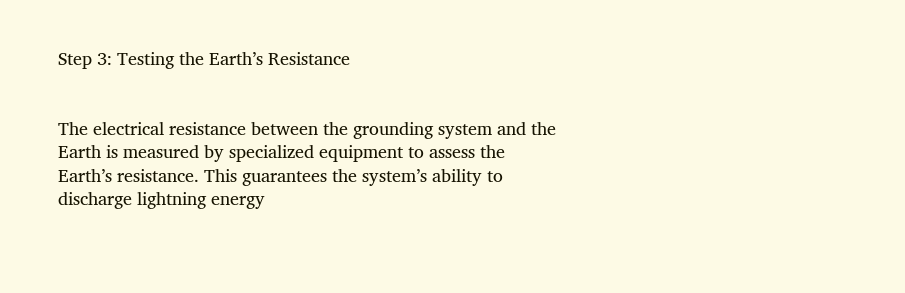Step 3: Testing the Earth’s Resistance


The electrical resistance between the grounding system and the Earth is measured by specialized equipment to assess the Earth’s resistance. This guarantees the system’s ability to discharge lightning energy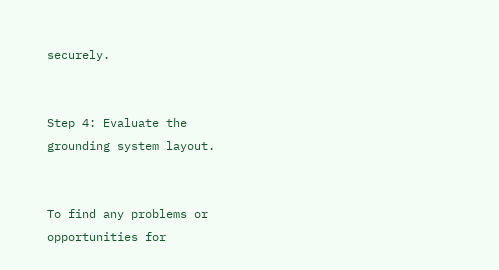securely.


Step 4: Evaluate the grounding system layout.


To find any problems or opportunities for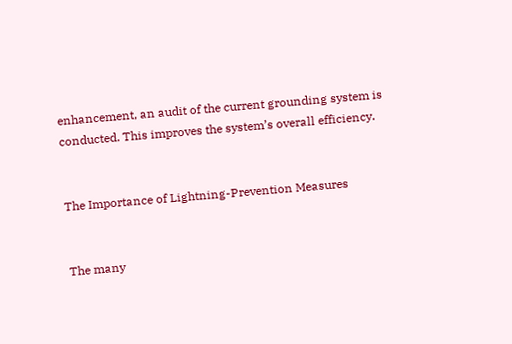enhancement, an audit of the current grounding system is conducted. This improves the system’s overall efficiency.


The Importance of Lightning-Prevention Measures


The many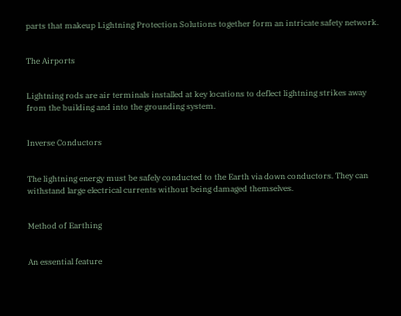parts that makeup Lightning Protection Solutions together form an intricate safety network.


The Airports


Lightning rods are air terminals installed at key locations to deflect lightning strikes away from the building and into the grounding system.


Inverse Conductors


The lightning energy must be safely conducted to the Earth via down conductors. They can withstand large electrical currents without being damaged themselves.


Method of Earthing


An essential feature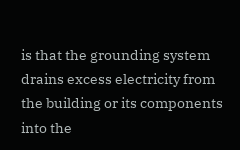is that the grounding system drains excess electricity from the building or its components into the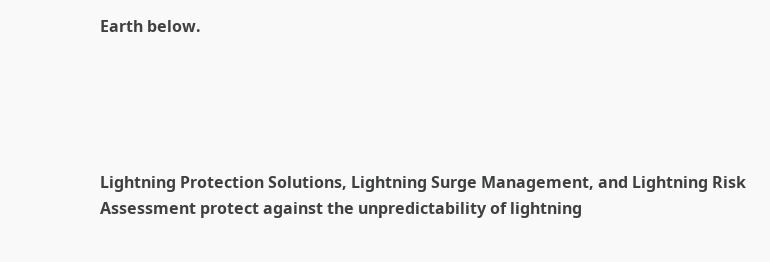Earth below.





Lightning Protection Solutions, Lightning Surge Management, and Lightning Risk Assessment protect against the unpredictability of lightning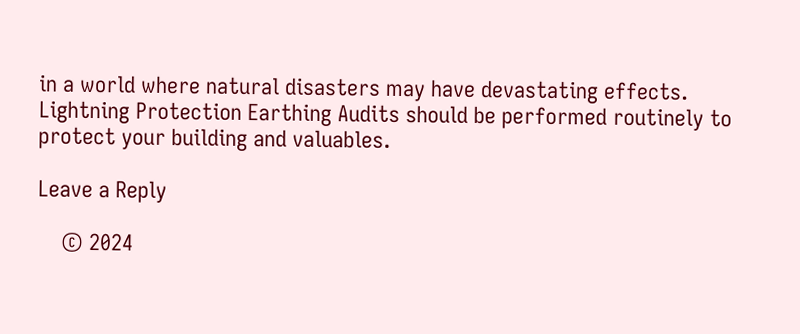in a world where natural disasters may have devastating effects. Lightning Protection Earthing Audits should be performed routinely to protect your building and valuables.

Leave a Reply

    © 2024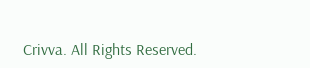Crivva. All Rights Reserved.